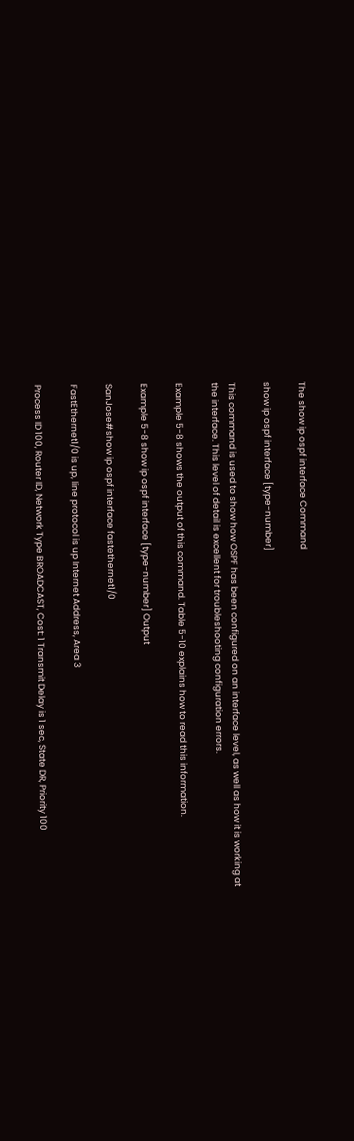The show ip ospf interface Command

show ip ospf interface [type-number]

This command is used to show how OSPF has been configured on an interface level, as well as how it is working at the interface. This level of detail is excellent for troubleshooting configuration errors.

Example 5-8 shows the output of this command. Table 5-10 explains how to read this information.

Example 5-8 show ip ospf interface [type-number] Output

SanJose#show ip ospf interface fastethernet1/0

FastEthernet1/0 is up, line protocol is up Internet Address, Area 3

Process ID 100, Router ID, Network Type BROADCAST, Cost: 1 Transmit Delay is 1 sec, State DR, Priority 100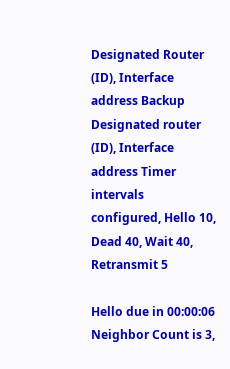Designated Router (ID), Interface address Backup Designated router (ID), Interface address Timer intervals configured, Hello 10, Dead 40, Wait 40, Retransmit 5

Hello due in 00:00:06 Neighbor Count is 3,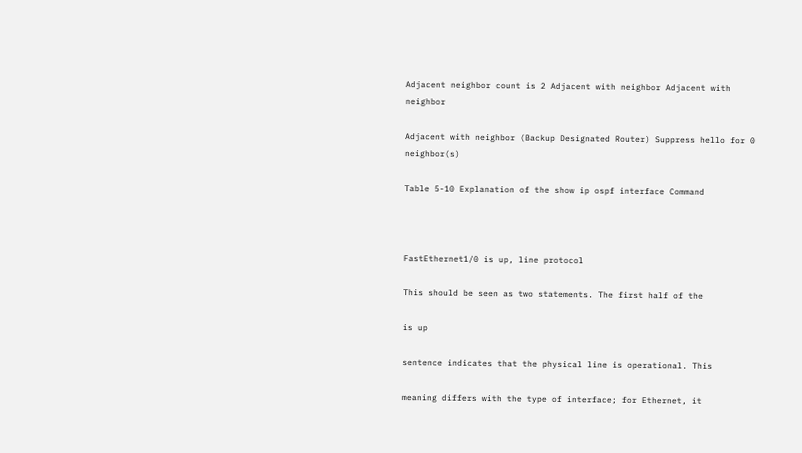Adjacent neighbor count is 2 Adjacent with neighbor Adjacent with neighbor

Adjacent with neighbor (Backup Designated Router) Suppress hello for 0 neighbor(s)

Table 5-10 Explanation of the show ip ospf interface Command



FastEthernet1/0 is up, line protocol

This should be seen as two statements. The first half of the

is up

sentence indicates that the physical line is operational. This

meaning differs with the type of interface; for Ethernet, it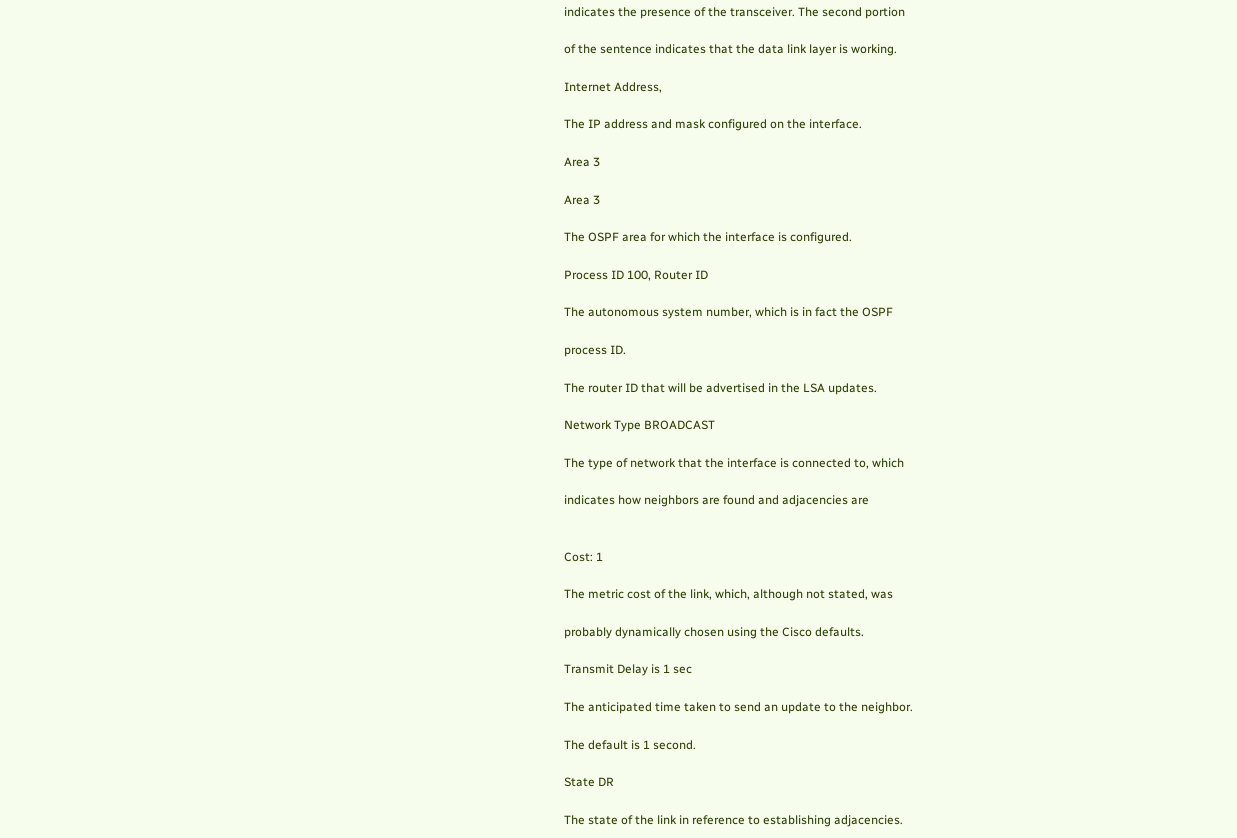indicates the presence of the transceiver. The second portion

of the sentence indicates that the data link layer is working.

Internet Address,

The IP address and mask configured on the interface.

Area 3

Area 3

The OSPF area for which the interface is configured.

Process ID 100, Router ID

The autonomous system number, which is in fact the OSPF

process ID.

The router ID that will be advertised in the LSA updates.

Network Type BROADCAST

The type of network that the interface is connected to, which

indicates how neighbors are found and adjacencies are


Cost: 1

The metric cost of the link, which, although not stated, was

probably dynamically chosen using the Cisco defaults.

Transmit Delay is 1 sec

The anticipated time taken to send an update to the neighbor.

The default is 1 second.

State DR

The state of the link in reference to establishing adjacencies.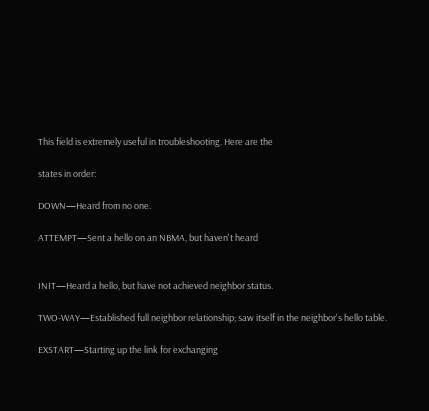This field is extremely useful in troubleshooting. Here are the

states in order:

DOWN—Heard from no one.

ATTEMPT—Sent a hello on an NBMA, but haven't heard


INIT—Heard a hello, but have not achieved neighbor status.

TWO-WAY—Established full neighbor relationship; saw itself in the neighbor's hello table.

EXSTART—Starting up the link for exchanging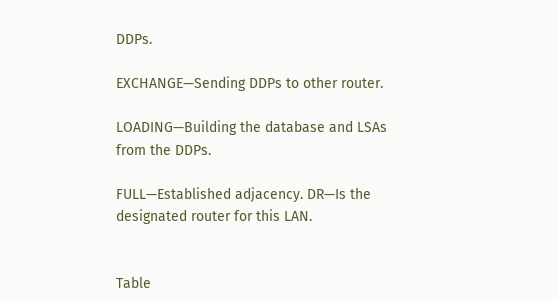DDPs.

EXCHANGE—Sending DDPs to other router.

LOADING—Building the database and LSAs from the DDPs.

FULL—Established adjacency. DR—Is the designated router for this LAN.


Table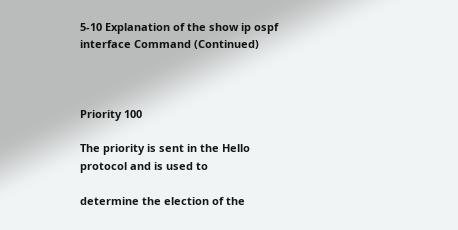5-10 Explanation of the show ip ospf interface Command (Continued)



Priority 100

The priority is sent in the Hello protocol and is used to

determine the election of the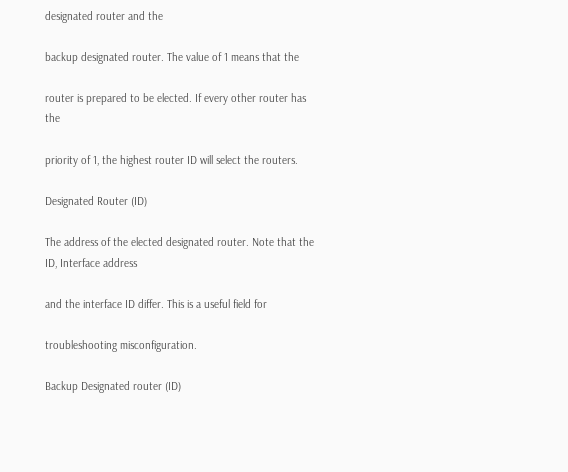designated router and the

backup designated router. The value of 1 means that the

router is prepared to be elected. If every other router has the

priority of 1, the highest router ID will select the routers.

Designated Router (ID)

The address of the elected designated router. Note that the ID, Interface address

and the interface ID differ. This is a useful field for

troubleshooting misconfiguration.

Backup Designated router (ID)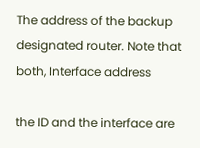The address of the backup designated router. Note that both, Interface address

the ID and the interface are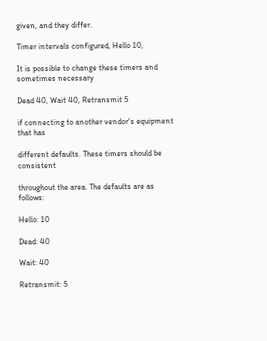given, and they differ.

Timer intervals configured, Hello 10,

It is possible to change these timers and sometimes necessary

Dead 40, Wait 40, Retransmit 5

if connecting to another vendor's equipment that has

different defaults. These timers should be consistent

throughout the area. The defaults are as follows:

Hello: 10

Dead: 40

Wait: 40

Retransmit: 5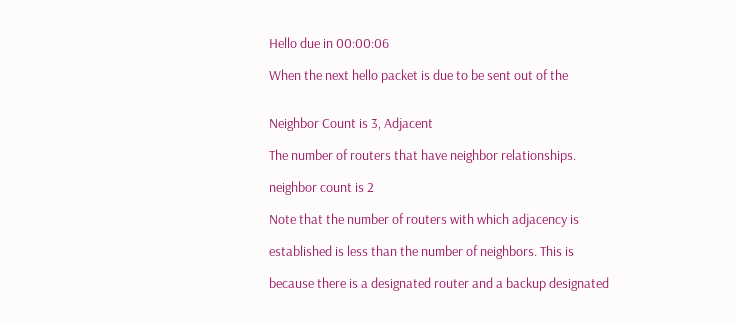Hello due in 00:00:06

When the next hello packet is due to be sent out of the


Neighbor Count is 3, Adjacent

The number of routers that have neighbor relationships.

neighbor count is 2

Note that the number of routers with which adjacency is

established is less than the number of neighbors. This is

because there is a designated router and a backup designated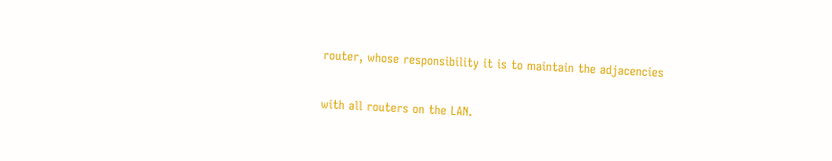router, whose responsibility it is to maintain the adjacencies

with all routers on the LAN.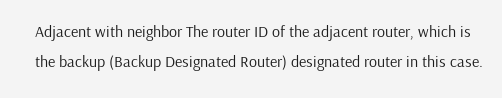Adjacent with neighbor The router ID of the adjacent router, which is the backup (Backup Designated Router) designated router in this case.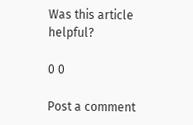Was this article helpful?

0 0

Post a comment